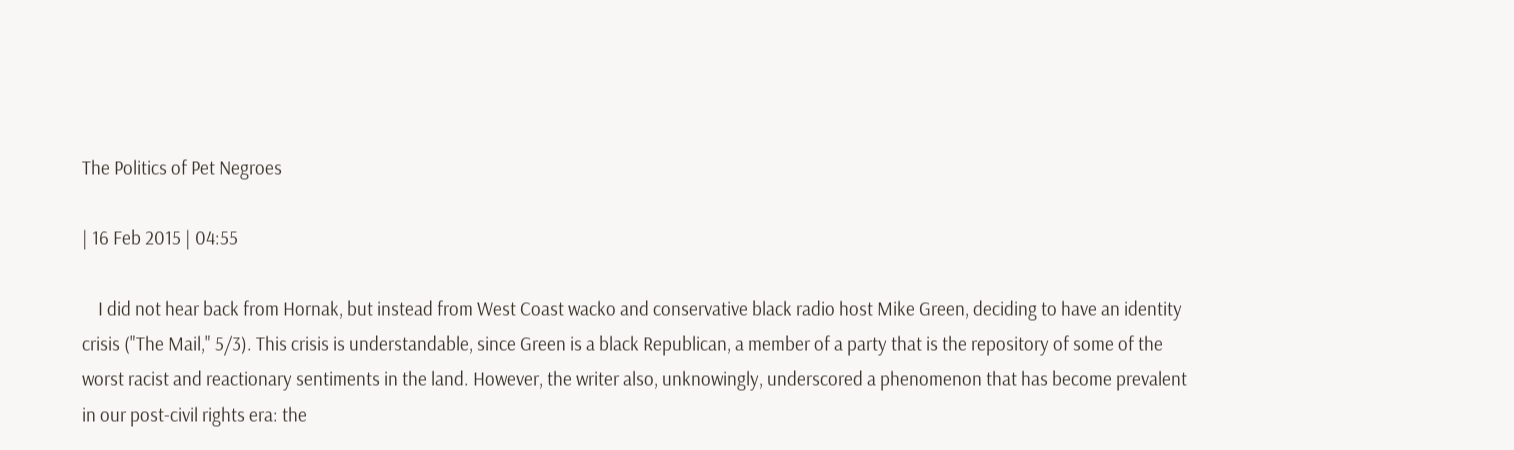The Politics of Pet Negroes

| 16 Feb 2015 | 04:55

    I did not hear back from Hornak, but instead from West Coast wacko and conservative black radio host Mike Green, deciding to have an identity crisis ("The Mail," 5/3). This crisis is understandable, since Green is a black Republican, a member of a party that is the repository of some of the worst racist and reactionary sentiments in the land. However, the writer also, unknowingly, underscored a phenomenon that has become prevalent in our post-civil rights era: the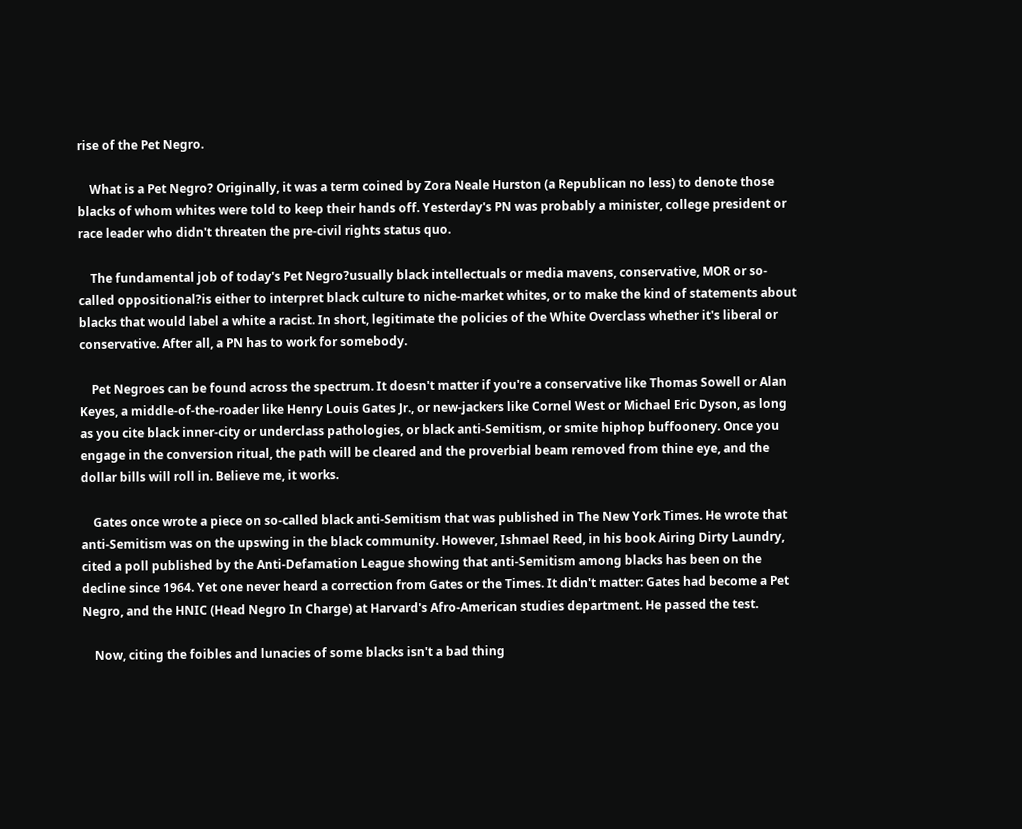rise of the Pet Negro.

    What is a Pet Negro? Originally, it was a term coined by Zora Neale Hurston (a Republican no less) to denote those blacks of whom whites were told to keep their hands off. Yesterday's PN was probably a minister, college president or race leader who didn't threaten the pre-civil rights status quo.

    The fundamental job of today's Pet Negro?usually black intellectuals or media mavens, conservative, MOR or so-called oppositional?is either to interpret black culture to niche-market whites, or to make the kind of statements about blacks that would label a white a racist. In short, legitimate the policies of the White Overclass whether it's liberal or conservative. After all, a PN has to work for somebody.

    Pet Negroes can be found across the spectrum. It doesn't matter if you're a conservative like Thomas Sowell or Alan Keyes, a middle-of-the-roader like Henry Louis Gates Jr., or new-jackers like Cornel West or Michael Eric Dyson, as long as you cite black inner-city or underclass pathologies, or black anti-Semitism, or smite hiphop buffoonery. Once you engage in the conversion ritual, the path will be cleared and the proverbial beam removed from thine eye, and the dollar bills will roll in. Believe me, it works.

    Gates once wrote a piece on so-called black anti-Semitism that was published in The New York Times. He wrote that anti-Semitism was on the upswing in the black community. However, Ishmael Reed, in his book Airing Dirty Laundry, cited a poll published by the Anti-Defamation League showing that anti-Semitism among blacks has been on the decline since 1964. Yet one never heard a correction from Gates or the Times. It didn't matter: Gates had become a Pet Negro, and the HNIC (Head Negro In Charge) at Harvard's Afro-American studies department. He passed the test.

    Now, citing the foibles and lunacies of some blacks isn't a bad thing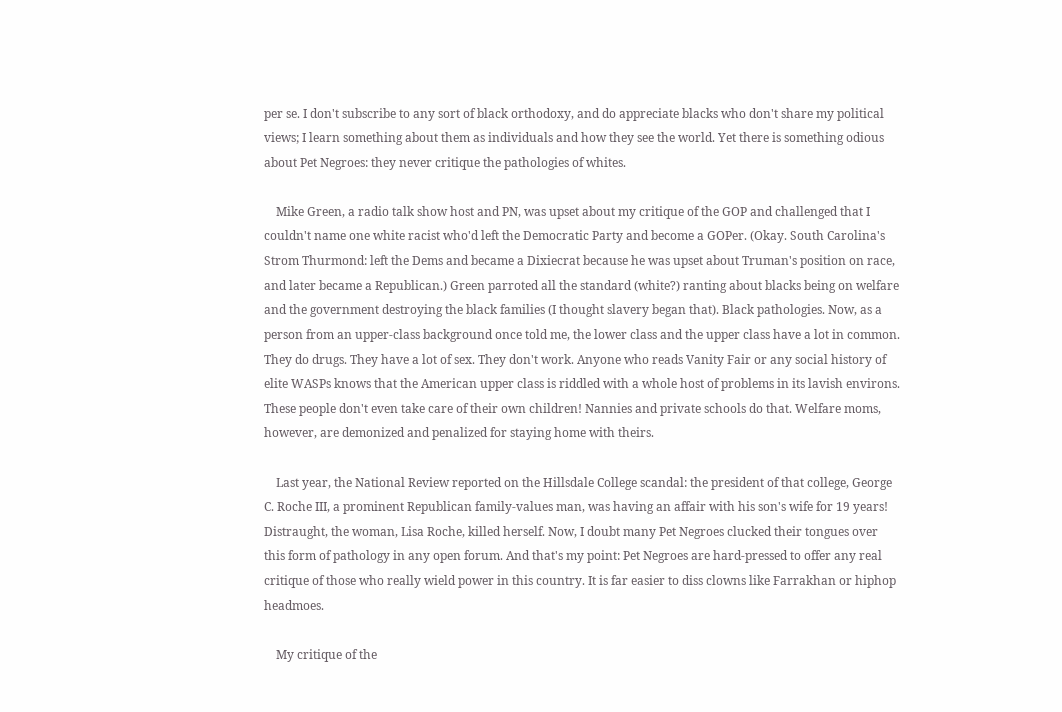per se. I don't subscribe to any sort of black orthodoxy, and do appreciate blacks who don't share my political views; I learn something about them as individuals and how they see the world. Yet there is something odious about Pet Negroes: they never critique the pathologies of whites.

    Mike Green, a radio talk show host and PN, was upset about my critique of the GOP and challenged that I couldn't name one white racist who'd left the Democratic Party and become a GOPer. (Okay. South Carolina's Strom Thurmond: left the Dems and became a Dixiecrat because he was upset about Truman's position on race, and later became a Republican.) Green parroted all the standard (white?) ranting about blacks being on welfare and the government destroying the black families (I thought slavery began that). Black pathologies. Now, as a person from an upper-class background once told me, the lower class and the upper class have a lot in common. They do drugs. They have a lot of sex. They don't work. Anyone who reads Vanity Fair or any social history of elite WASPs knows that the American upper class is riddled with a whole host of problems in its lavish environs. These people don't even take care of their own children! Nannies and private schools do that. Welfare moms, however, are demonized and penalized for staying home with theirs.

    Last year, the National Review reported on the Hillsdale College scandal: the president of that college, George C. Roche III, a prominent Republican family-values man, was having an affair with his son's wife for 19 years! Distraught, the woman, Lisa Roche, killed herself. Now, I doubt many Pet Negroes clucked their tongues over this form of pathology in any open forum. And that's my point: Pet Negroes are hard-pressed to offer any real critique of those who really wield power in this country. It is far easier to diss clowns like Farrakhan or hiphop headmoes.

    My critique of the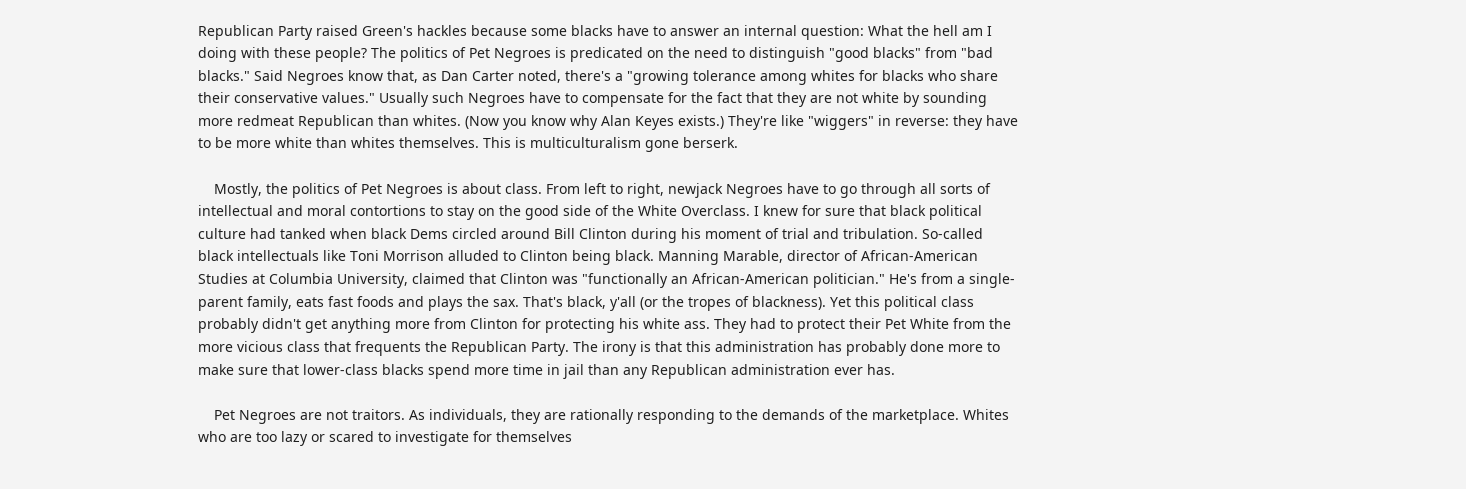Republican Party raised Green's hackles because some blacks have to answer an internal question: What the hell am I doing with these people? The politics of Pet Negroes is predicated on the need to distinguish "good blacks" from "bad blacks." Said Negroes know that, as Dan Carter noted, there's a "growing tolerance among whites for blacks who share their conservative values." Usually such Negroes have to compensate for the fact that they are not white by sounding more redmeat Republican than whites. (Now you know why Alan Keyes exists.) They're like "wiggers" in reverse: they have to be more white than whites themselves. This is multiculturalism gone berserk.

    Mostly, the politics of Pet Negroes is about class. From left to right, newjack Negroes have to go through all sorts of intellectual and moral contortions to stay on the good side of the White Overclass. I knew for sure that black political culture had tanked when black Dems circled around Bill Clinton during his moment of trial and tribulation. So-called black intellectuals like Toni Morrison alluded to Clinton being black. Manning Marable, director of African-American Studies at Columbia University, claimed that Clinton was "functionally an African-American politician." He's from a single-parent family, eats fast foods and plays the sax. That's black, y'all (or the tropes of blackness). Yet this political class probably didn't get anything more from Clinton for protecting his white ass. They had to protect their Pet White from the more vicious class that frequents the Republican Party. The irony is that this administration has probably done more to make sure that lower-class blacks spend more time in jail than any Republican administration ever has.

    Pet Negroes are not traitors. As individuals, they are rationally responding to the demands of the marketplace. Whites who are too lazy or scared to investigate for themselves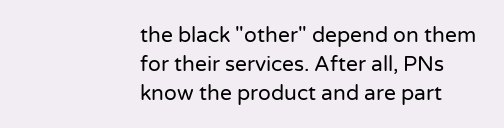the black "other" depend on them for their services. After all, PNs know the product and are part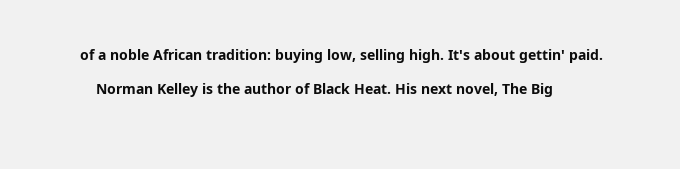of a noble African tradition: buying low, selling high. It's about gettin' paid.

    Norman Kelley is the author of Black Heat. His next novel, The Big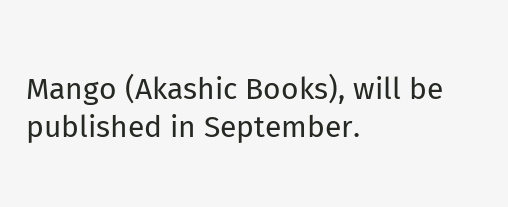Mango (Akashic Books), will be published in September.